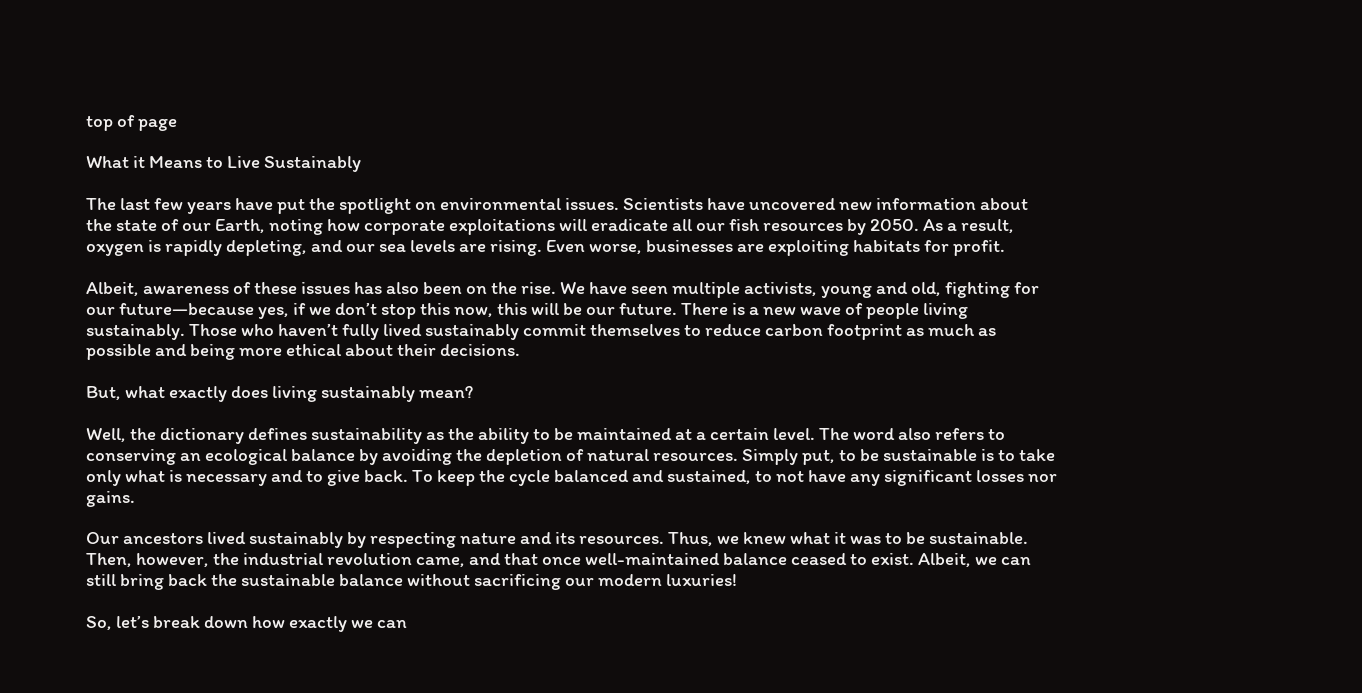top of page

What it Means to Live Sustainably

The last few years have put the spotlight on environmental issues. Scientists have uncovered new information about the state of our Earth, noting how corporate exploitations will eradicate all our fish resources by 2050. As a result, oxygen is rapidly depleting, and our sea levels are rising. Even worse, businesses are exploiting habitats for profit.

Albeit, awareness of these issues has also been on the rise. We have seen multiple activists, young and old, fighting for our future—because yes, if we don’t stop this now, this will be our future. There is a new wave of people living sustainably. Those who haven’t fully lived sustainably commit themselves to reduce carbon footprint as much as possible and being more ethical about their decisions.

But, what exactly does living sustainably mean?

Well, the dictionary defines sustainability as the ability to be maintained at a certain level. The word also refers to conserving an ecological balance by avoiding the depletion of natural resources. Simply put, to be sustainable is to take only what is necessary and to give back. To keep the cycle balanced and sustained, to not have any significant losses nor gains.

Our ancestors lived sustainably by respecting nature and its resources. Thus, we knew what it was to be sustainable. Then, however, the industrial revolution came, and that once well-maintained balance ceased to exist. Albeit, we can still bring back the sustainable balance without sacrificing our modern luxuries!

So, let’s break down how exactly we can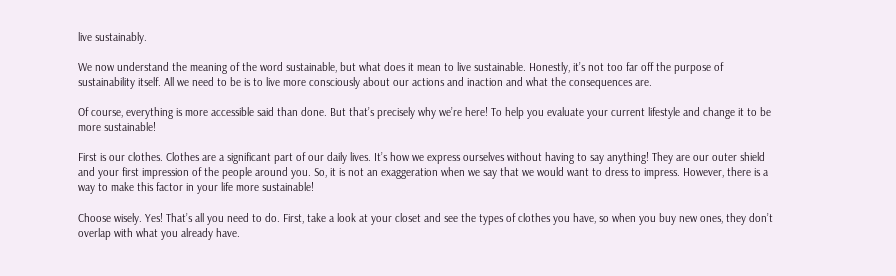live sustainably.

We now understand the meaning of the word sustainable, but what does it mean to live sustainable. Honestly, it’s not too far off the purpose of sustainability itself. All we need to be is to live more consciously about our actions and inaction and what the consequences are.

Of course, everything is more accessible said than done. But that’s precisely why we’re here! To help you evaluate your current lifestyle and change it to be more sustainable!

First is our clothes. Clothes are a significant part of our daily lives. It’s how we express ourselves without having to say anything! They are our outer shield and your first impression of the people around you. So, it is not an exaggeration when we say that we would want to dress to impress. However, there is a way to make this factor in your life more sustainable!

Choose wisely. Yes! That’s all you need to do. First, take a look at your closet and see the types of clothes you have, so when you buy new ones, they don’t overlap with what you already have.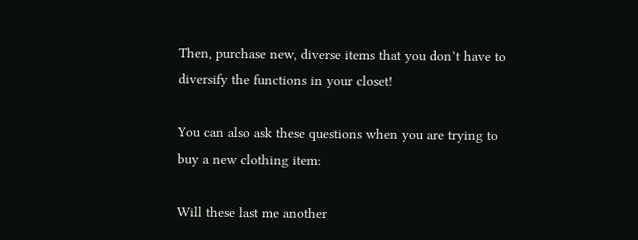Then, purchase new, diverse items that you don’t have to diversify the functions in your closet!

You can also ask these questions when you are trying to buy a new clothing item:

Will these last me another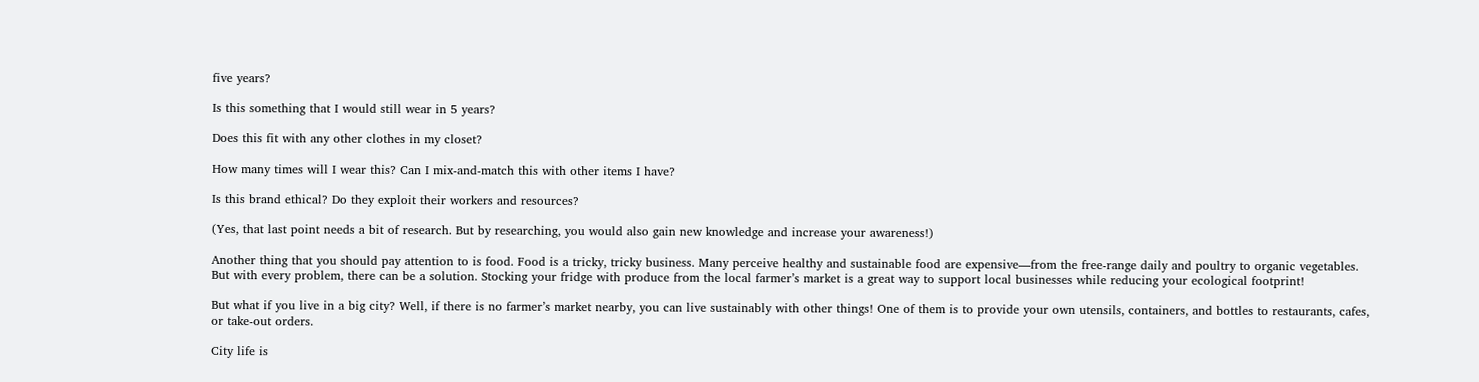five years?

Is this something that I would still wear in 5 years?

Does this fit with any other clothes in my closet?

How many times will I wear this? Can I mix-and-match this with other items I have?

Is this brand ethical? Do they exploit their workers and resources?

(Yes, that last point needs a bit of research. But by researching, you would also gain new knowledge and increase your awareness!)

Another thing that you should pay attention to is food. Food is a tricky, tricky business. Many perceive healthy and sustainable food are expensive—from the free-range daily and poultry to organic vegetables. But with every problem, there can be a solution. Stocking your fridge with produce from the local farmer’s market is a great way to support local businesses while reducing your ecological footprint!

But what if you live in a big city? Well, if there is no farmer’s market nearby, you can live sustainably with other things! One of them is to provide your own utensils, containers, and bottles to restaurants, cafes, or take-out orders.

City life is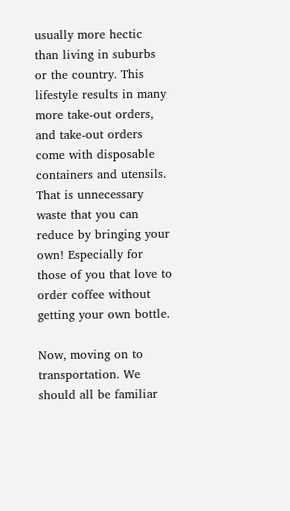usually more hectic than living in suburbs or the country. This lifestyle results in many more take-out orders, and take-out orders come with disposable containers and utensils. That is unnecessary waste that you can reduce by bringing your own! Especially for those of you that love to order coffee without getting your own bottle.

Now, moving on to transportation. We should all be familiar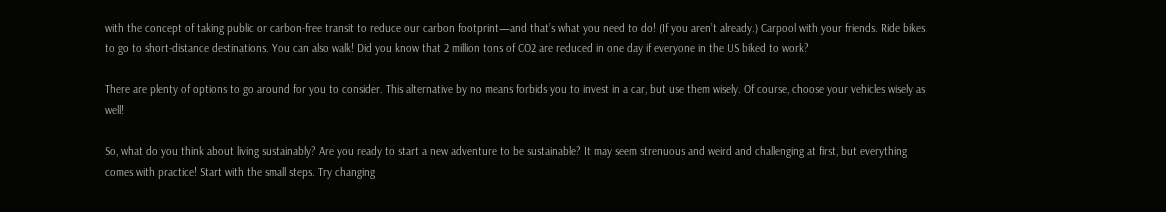with the concept of taking public or carbon-free transit to reduce our carbon footprint—and that’s what you need to do! (If you aren’t already.) Carpool with your friends. Ride bikes to go to short-distance destinations. You can also walk! Did you know that 2 million tons of CO2 are reduced in one day if everyone in the US biked to work?

There are plenty of options to go around for you to consider. This alternative by no means forbids you to invest in a car, but use them wisely. Of course, choose your vehicles wisely as well!

So, what do you think about living sustainably? Are you ready to start a new adventure to be sustainable? It may seem strenuous and weird and challenging at first, but everything comes with practice! Start with the small steps. Try changing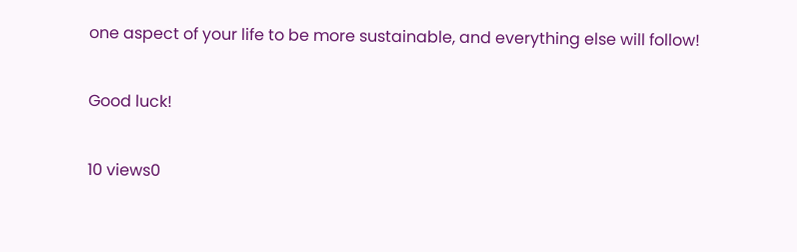one aspect of your life to be more sustainable, and everything else will follow!

Good luck!

10 views0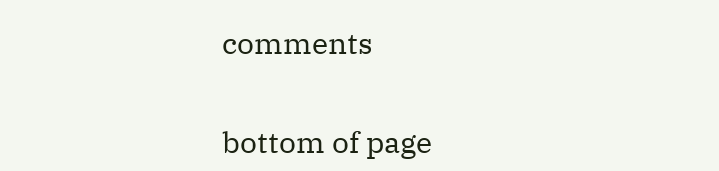comments


bottom of page